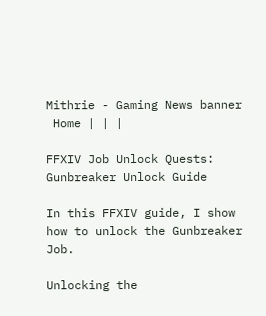Mithrie - Gaming News banner
 Home | | |

FFXIV Job Unlock Quests: Gunbreaker Unlock Guide

In this FFXIV guide, I show how to unlock the Gunbreaker Job.

Unlocking the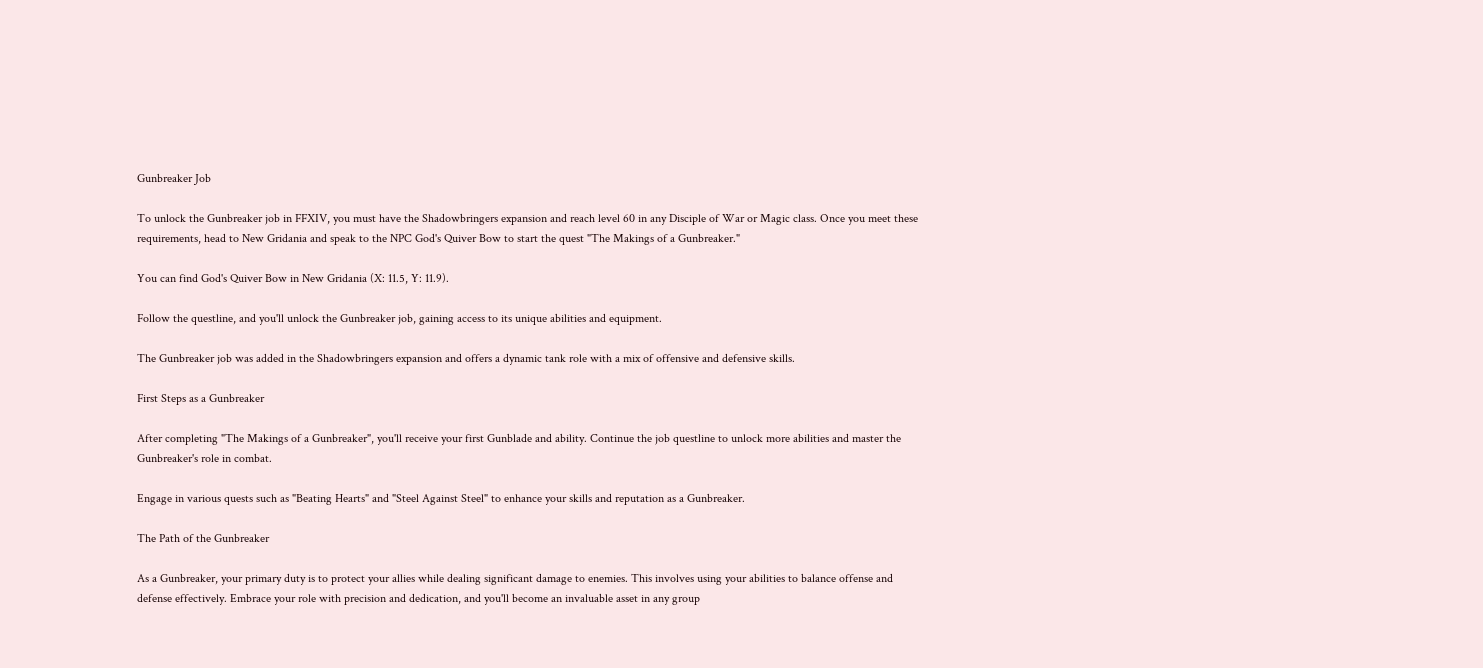Gunbreaker Job

To unlock the Gunbreaker job in FFXIV, you must have the Shadowbringers expansion and reach level 60 in any Disciple of War or Magic class. Once you meet these requirements, head to New Gridania and speak to the NPC God's Quiver Bow to start the quest "The Makings of a Gunbreaker."

You can find God's Quiver Bow in New Gridania (X: 11.5, Y: 11.9).

Follow the questline, and you'll unlock the Gunbreaker job, gaining access to its unique abilities and equipment.

The Gunbreaker job was added in the Shadowbringers expansion and offers a dynamic tank role with a mix of offensive and defensive skills.

First Steps as a Gunbreaker

After completing "The Makings of a Gunbreaker", you'll receive your first Gunblade and ability. Continue the job questline to unlock more abilities and master the Gunbreaker's role in combat.

Engage in various quests such as "Beating Hearts" and "Steel Against Steel" to enhance your skills and reputation as a Gunbreaker.

The Path of the Gunbreaker

As a Gunbreaker, your primary duty is to protect your allies while dealing significant damage to enemies. This involves using your abilities to balance offense and defense effectively. Embrace your role with precision and dedication, and you'll become an invaluable asset in any group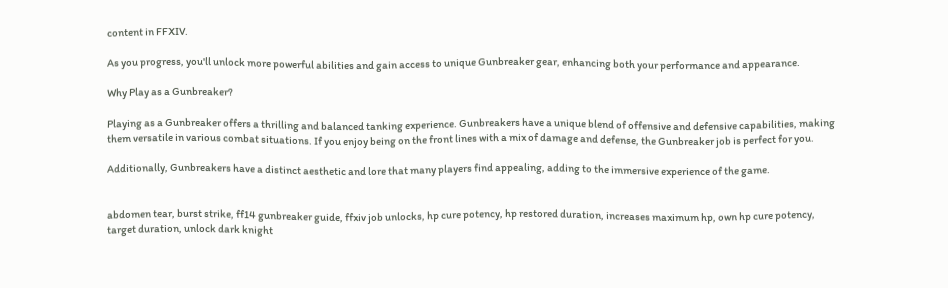content in FFXIV.

As you progress, you'll unlock more powerful abilities and gain access to unique Gunbreaker gear, enhancing both your performance and appearance.

Why Play as a Gunbreaker?

Playing as a Gunbreaker offers a thrilling and balanced tanking experience. Gunbreakers have a unique blend of offensive and defensive capabilities, making them versatile in various combat situations. If you enjoy being on the front lines with a mix of damage and defense, the Gunbreaker job is perfect for you.

Additionally, Gunbreakers have a distinct aesthetic and lore that many players find appealing, adding to the immersive experience of the game.


abdomen tear, burst strike, ff14 gunbreaker guide, ffxiv job unlocks, hp cure potency, hp restored duration, increases maximum hp, own hp cure potency, target duration, unlock dark knight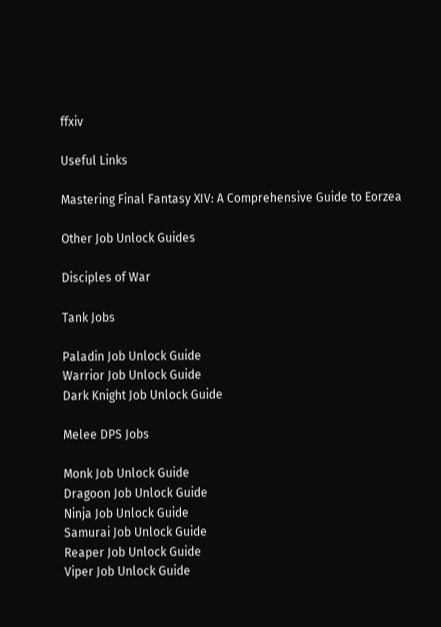ffxiv

Useful Links

Mastering Final Fantasy XIV: A Comprehensive Guide to Eorzea

Other Job Unlock Guides

Disciples of War

Tank Jobs

Paladin Job Unlock Guide
Warrior Job Unlock Guide
Dark Knight Job Unlock Guide

Melee DPS Jobs

Monk Job Unlock Guide
Dragoon Job Unlock Guide
Ninja Job Unlock Guide
Samurai Job Unlock Guide
Reaper Job Unlock Guide
Viper Job Unlock Guide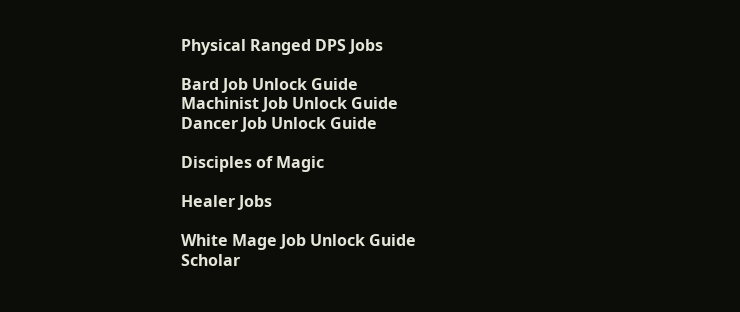Physical Ranged DPS Jobs

Bard Job Unlock Guide
Machinist Job Unlock Guide
Dancer Job Unlock Guide

Disciples of Magic

Healer Jobs

White Mage Job Unlock Guide
Scholar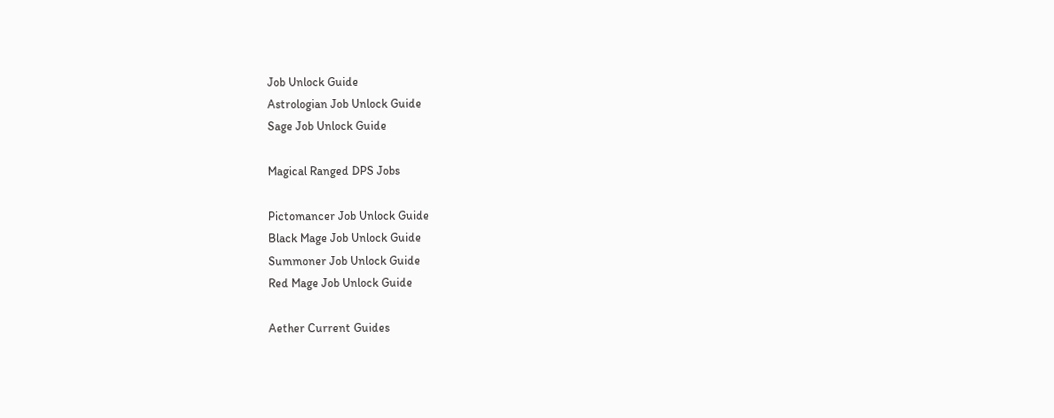Job Unlock Guide
Astrologian Job Unlock Guide
Sage Job Unlock Guide

Magical Ranged DPS Jobs

Pictomancer Job Unlock Guide
Black Mage Job Unlock Guide
Summoner Job Unlock Guide
Red Mage Job Unlock Guide

Aether Current Guides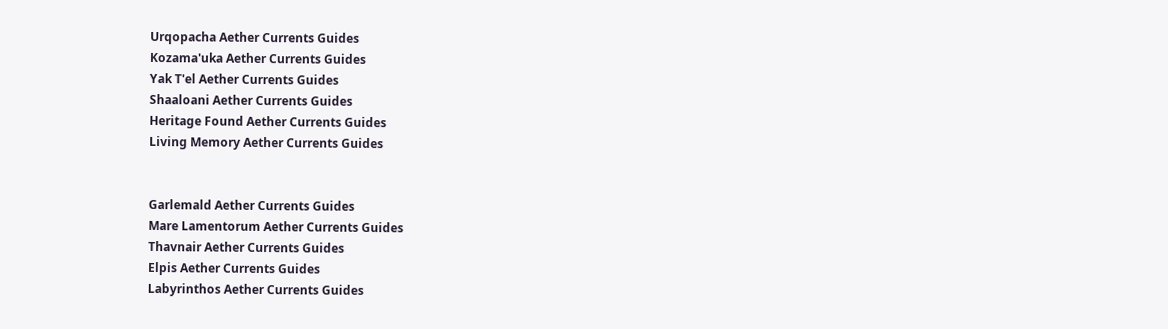Urqopacha Aether Currents Guides
Kozama'uka Aether Currents Guides
Yak T'el Aether Currents Guides
Shaaloani Aether Currents Guides
Heritage Found Aether Currents Guides
Living Memory Aether Currents Guides


Garlemald Aether Currents Guides
Mare Lamentorum Aether Currents Guides
Thavnair Aether Currents Guides
Elpis Aether Currents Guides
Labyrinthos Aether Currents Guides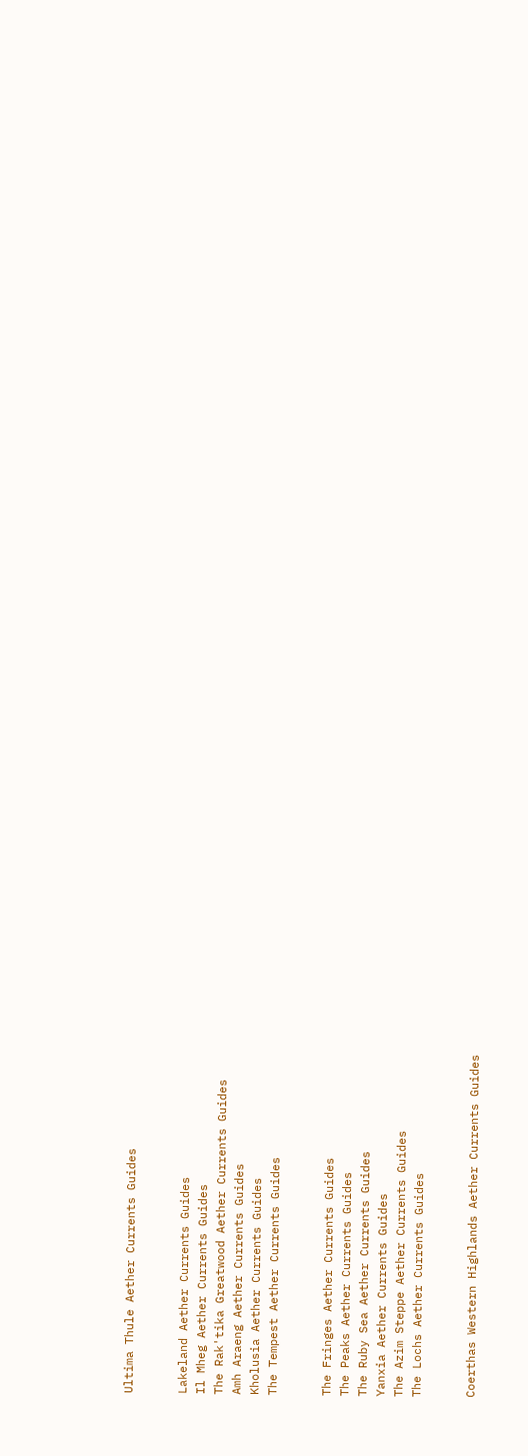Ultima Thule Aether Currents Guides


Lakeland Aether Currents Guides
Il Mheg Aether Currents Guides
The Rak'tika Greatwood Aether Currents Guides
Amh Araeng Aether Currents Guides
Kholusia Aether Currents Guides
The Tempest Aether Currents Guides


The Fringes Aether Currents Guides
The Peaks Aether Currents Guides
The Ruby Sea Aether Currents Guides
Yanxia Aether Currents Guides
The Azim Steppe Aether Currents Guides
The Lochs Aether Currents Guides


Coerthas Western Highlands Aether Currents Guides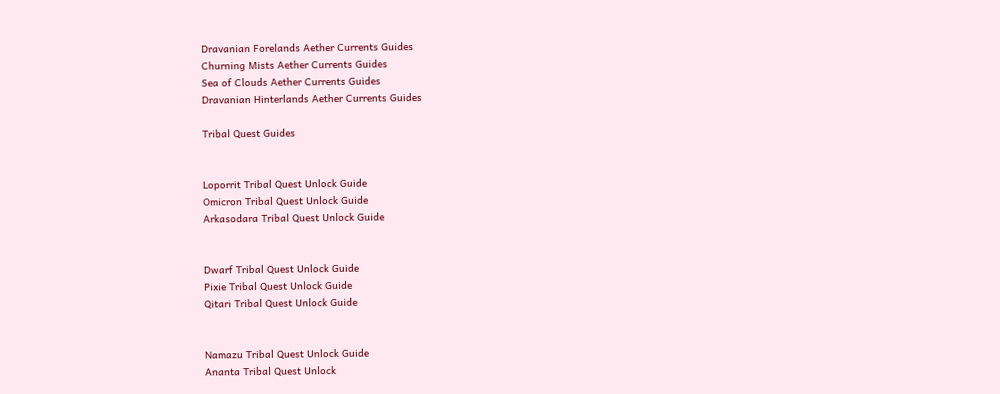Dravanian Forelands Aether Currents Guides
Churning Mists Aether Currents Guides
Sea of Clouds Aether Currents Guides
Dravanian Hinterlands Aether Currents Guides

Tribal Quest Guides


Loporrit Tribal Quest Unlock Guide
Omicron Tribal Quest Unlock Guide
Arkasodara Tribal Quest Unlock Guide


Dwarf Tribal Quest Unlock Guide
Pixie Tribal Quest Unlock Guide
Qitari Tribal Quest Unlock Guide


Namazu Tribal Quest Unlock Guide
Ananta Tribal Quest Unlock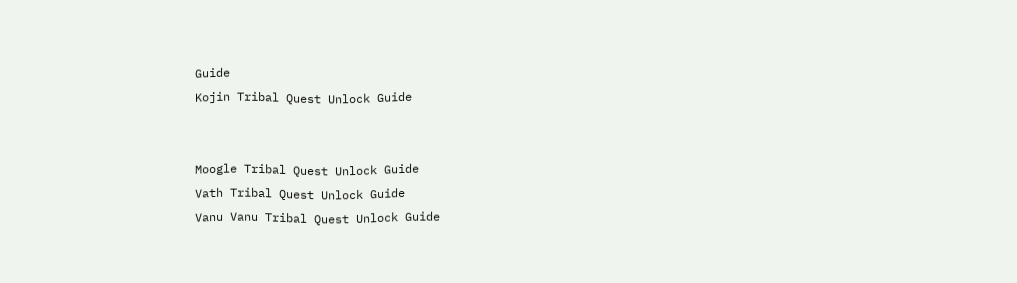Guide
Kojin Tribal Quest Unlock Guide


Moogle Tribal Quest Unlock Guide
Vath Tribal Quest Unlock Guide
Vanu Vanu Tribal Quest Unlock Guide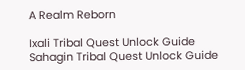A Realm Reborn

Ixali Tribal Quest Unlock Guide
Sahagin Tribal Quest Unlock Guide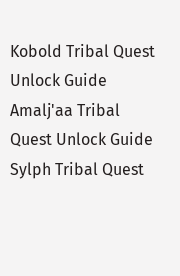Kobold Tribal Quest Unlock Guide
Amalj'aa Tribal Quest Unlock Guide
Sylph Tribal Quest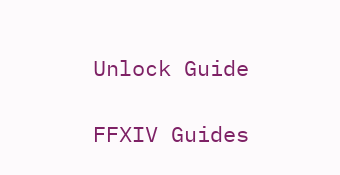Unlock Guide

FFXIV Guides